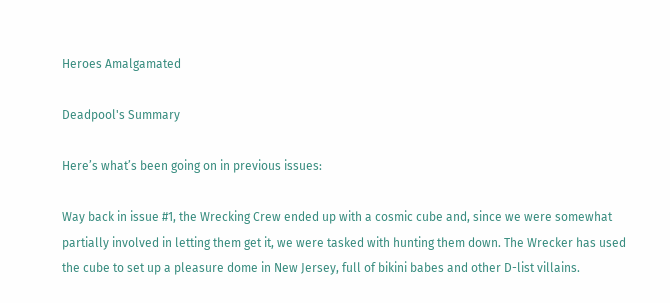Heroes Amalgamated

Deadpool's Summary

Here’s what’s been going on in previous issues:

Way back in issue #1, the Wrecking Crew ended up with a cosmic cube and, since we were somewhat partially involved in letting them get it, we were tasked with hunting them down. The Wrecker has used the cube to set up a pleasure dome in New Jersey, full of bikini babes and other D-list villains.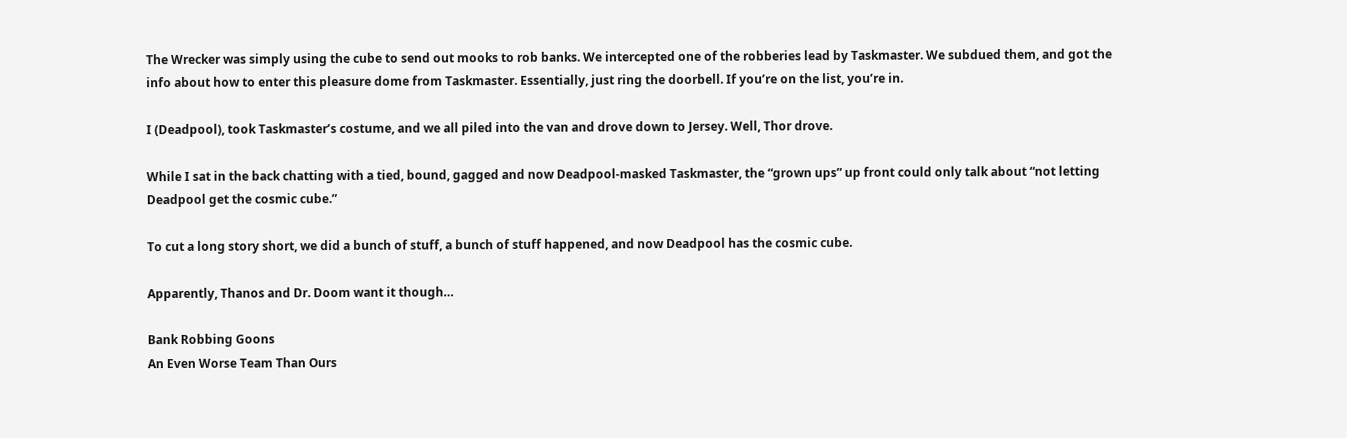The Wrecker was simply using the cube to send out mooks to rob banks. We intercepted one of the robberies lead by Taskmaster. We subdued them, and got the info about how to enter this pleasure dome from Taskmaster. Essentially, just ring the doorbell. If you’re on the list, you’re in.

I (Deadpool), took Taskmaster’s costume, and we all piled into the van and drove down to Jersey. Well, Thor drove.

While I sat in the back chatting with a tied, bound, gagged and now Deadpool-masked Taskmaster, the “grown ups” up front could only talk about “not letting Deadpool get the cosmic cube.”

To cut a long story short, we did a bunch of stuff, a bunch of stuff happened, and now Deadpool has the cosmic cube.

Apparently, Thanos and Dr. Doom want it though…

Bank Robbing Goons
An Even Worse Team Than Ours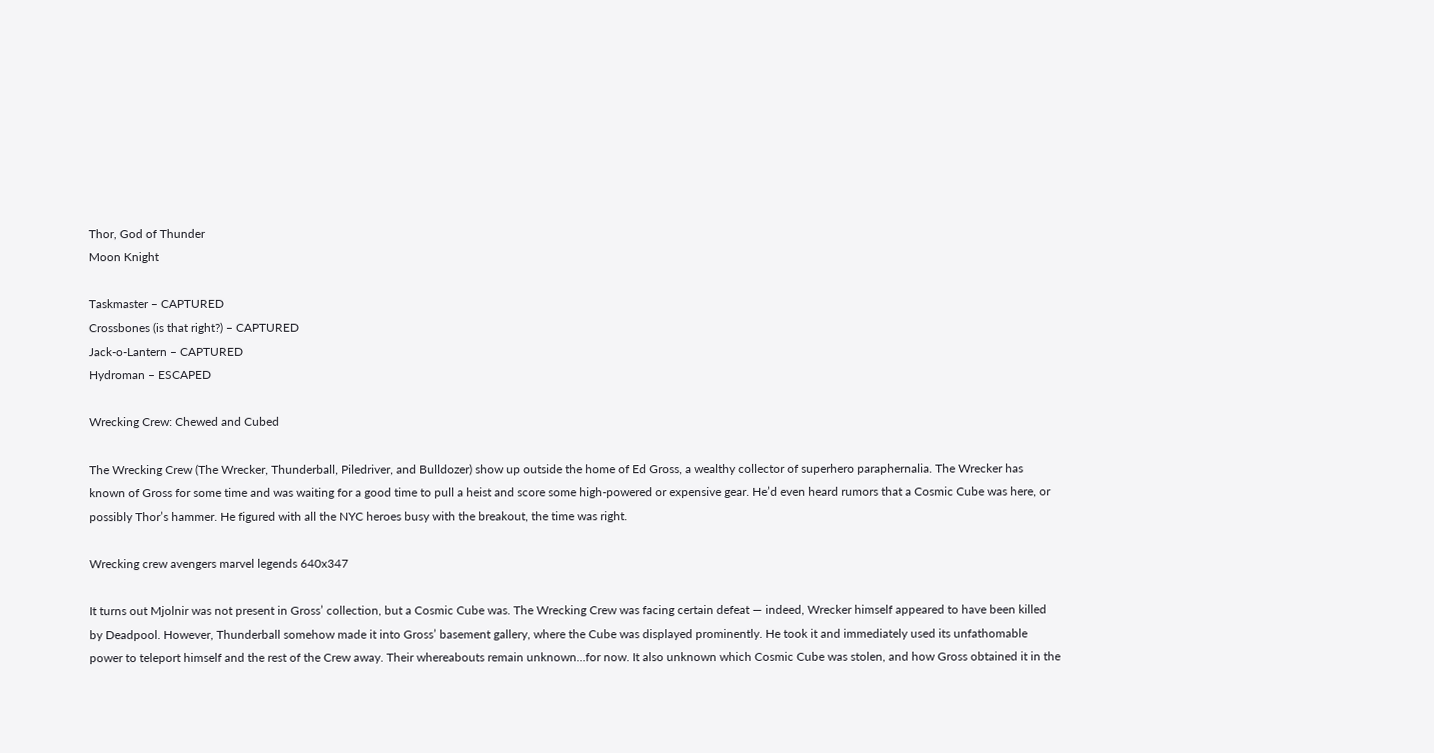Thor, God of Thunder
Moon Knight

Taskmaster – CAPTURED
Crossbones (is that right?) – CAPTURED
Jack-o-Lantern – CAPTURED
Hydroman – ESCAPED

Wrecking Crew: Chewed and Cubed

The Wrecking Crew (The Wrecker, Thunderball, Piledriver, and Bulldozer) show up outside the home of Ed Gross, a wealthy collector of superhero paraphernalia. The Wrecker has known of Gross for some time and was waiting for a good time to pull a heist and score some high-powered or expensive gear. He’d even heard rumors that a Cosmic Cube was here, or possibly Thor’s hammer. He figured with all the NYC heroes busy with the breakout, the time was right.

Wrecking crew avengers marvel legends 640x347

It turns out Mjolnir was not present in Gross’ collection, but a Cosmic Cube was. The Wrecking Crew was facing certain defeat — indeed, Wrecker himself appeared to have been killed by Deadpool. However, Thunderball somehow made it into Gross’ basement gallery, where the Cube was displayed prominently. He took it and immediately used its unfathomable power to teleport himself and the rest of the Crew away. Their whereabouts remain unknown…for now. It also unknown which Cosmic Cube was stolen, and how Gross obtained it in the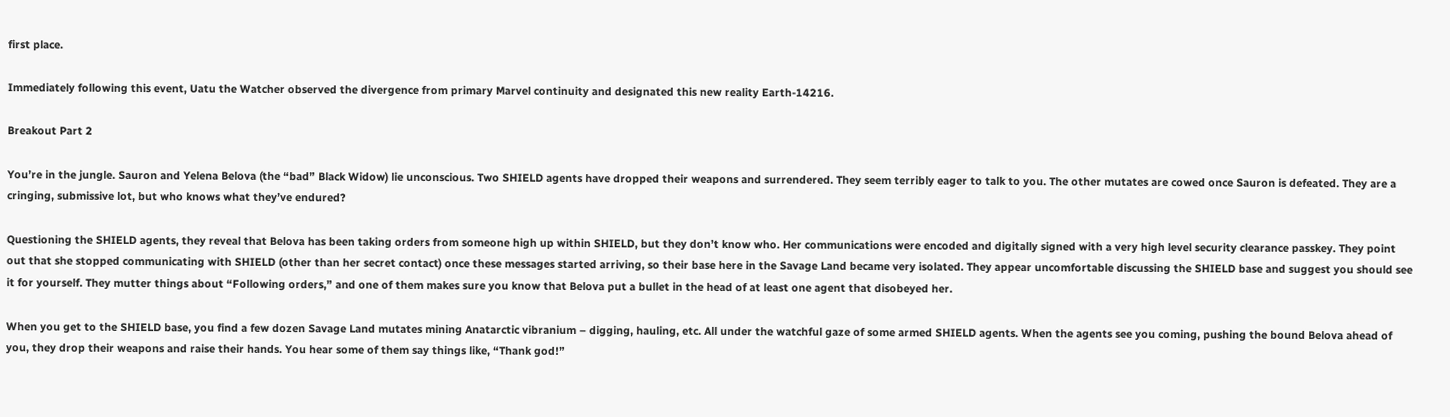first place.

Immediately following this event, Uatu the Watcher observed the divergence from primary Marvel continuity and designated this new reality Earth-14216.

Breakout Part 2

You’re in the jungle. Sauron and Yelena Belova (the “bad” Black Widow) lie unconscious. Two SHIELD agents have dropped their weapons and surrendered. They seem terribly eager to talk to you. The other mutates are cowed once Sauron is defeated. They are a cringing, submissive lot, but who knows what they’ve endured?

Questioning the SHIELD agents, they reveal that Belova has been taking orders from someone high up within SHIELD, but they don’t know who. Her communications were encoded and digitally signed with a very high level security clearance passkey. They point out that she stopped communicating with SHIELD (other than her secret contact) once these messages started arriving, so their base here in the Savage Land became very isolated. They appear uncomfortable discussing the SHIELD base and suggest you should see it for yourself. They mutter things about “Following orders,” and one of them makes sure you know that Belova put a bullet in the head of at least one agent that disobeyed her.

When you get to the SHIELD base, you find a few dozen Savage Land mutates mining Anatarctic vibranium – digging, hauling, etc. All under the watchful gaze of some armed SHIELD agents. When the agents see you coming, pushing the bound Belova ahead of you, they drop their weapons and raise their hands. You hear some of them say things like, “Thank god!”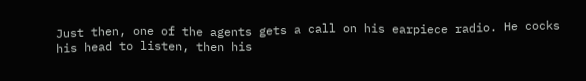Just then, one of the agents gets a call on his earpiece radio. He cocks his head to listen, then his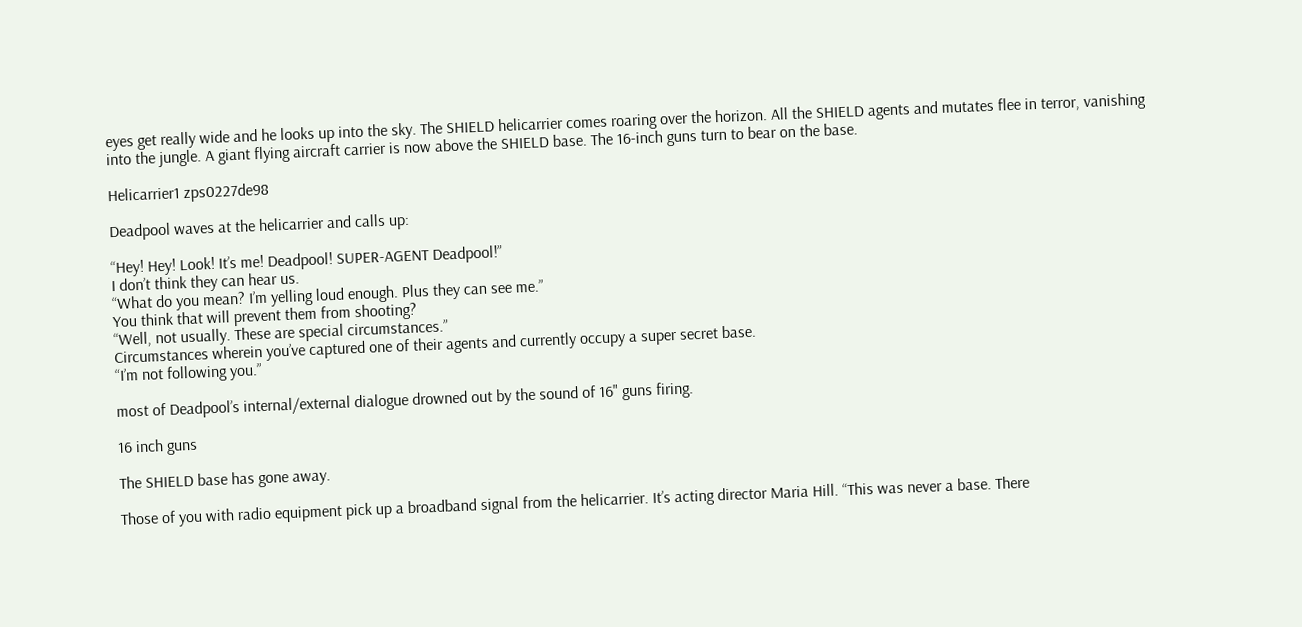eyes get really wide and he looks up into the sky. The SHIELD helicarrier comes roaring over the horizon. All the SHIELD agents and mutates flee in terror, vanishing into the jungle. A giant flying aircraft carrier is now above the SHIELD base. The 16-inch guns turn to bear on the base.

Helicarrier1 zps0227de98

Deadpool waves at the helicarrier and calls up:

“Hey! Hey! Look! It’s me! Deadpool! SUPER-AGENT Deadpool!”
I don’t think they can hear us.
“What do you mean? I’m yelling loud enough. Plus they can see me.”
You think that will prevent them from shooting?
“Well, not usually. These are special circumstances.”
Circumstances wherein you’ve captured one of their agents and currently occupy a super secret base.
“I’m not following you.”

most of Deadpool’s internal/external dialogue drowned out by the sound of 16" guns firing.

16 inch guns

The SHIELD base has gone away.

Those of you with radio equipment pick up a broadband signal from the helicarrier. It’s acting director Maria Hill. “This was never a base. There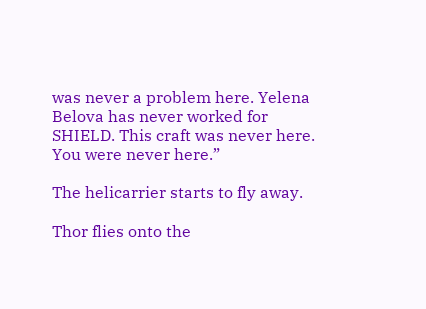was never a problem here. Yelena Belova has never worked for SHIELD. This craft was never here. You were never here.”

The helicarrier starts to fly away.

Thor flies onto the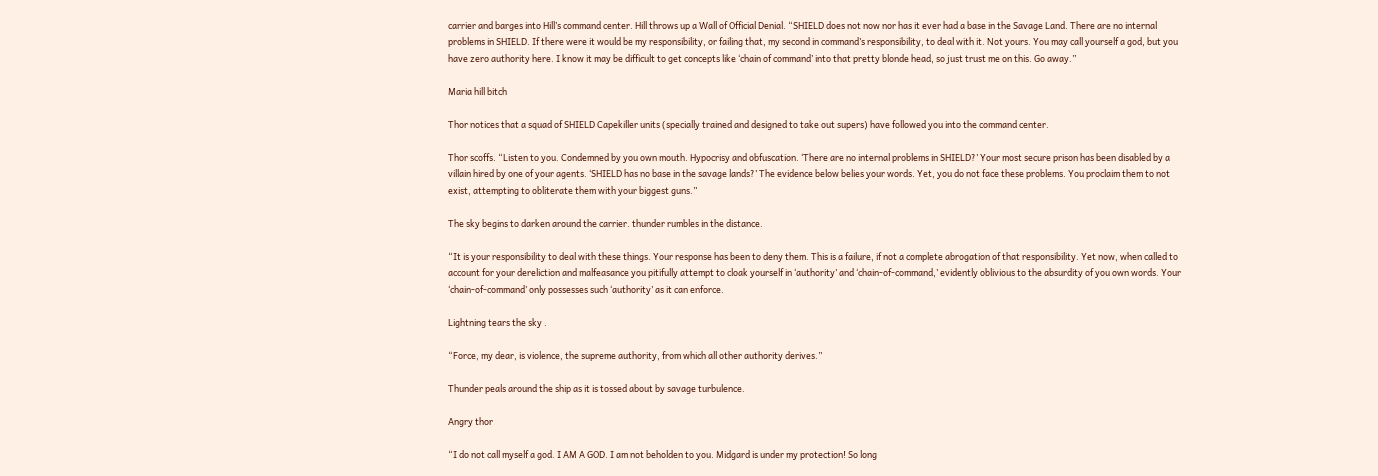carrier and barges into Hill’s command center. Hill throws up a Wall of Official Denial. “SHIELD does not now nor has it ever had a base in the Savage Land. There are no internal problems in SHIELD. If there were it would be my responsibility, or failing that, my second in command’s responsibility, to deal with it. Not yours. You may call yourself a god, but you have zero authority here. I know it may be difficult to get concepts like ‘chain of command’ into that pretty blonde head, so just trust me on this. Go away.”

Maria hill bitch

Thor notices that a squad of SHIELD Capekiller units (specially trained and designed to take out supers) have followed you into the command center.

Thor scoffs. “Listen to you. Condemned by you own mouth. Hypocrisy and obfuscation. ‘There are no internal problems in SHIELD?’ Your most secure prison has been disabled by a villain hired by one of your agents. ‘SHIELD has no base in the savage lands?’ The evidence below belies your words. Yet, you do not face these problems. You proclaim them to not exist, attempting to obliterate them with your biggest guns.”

The sky begins to darken around the carrier. thunder rumbles in the distance.

“It is your responsibility to deal with these things. Your response has been to deny them. This is a failure, if not a complete abrogation of that responsibility. Yet now, when called to account for your dereliction and malfeasance you pitifully attempt to cloak yourself in ‘authority’ and ‘chain-of-command,’ evidently oblivious to the absurdity of you own words. Your ‘chain-of-command’ only possesses such ‘authority’ as it can enforce.

Lightning tears the sky .

“Force, my dear, is violence, the supreme authority, from which all other authority derives.”

Thunder peals around the ship as it is tossed about by savage turbulence.

Angry thor

“I do not call myself a god. I AM A GOD. I am not beholden to you. Midgard is under my protection! So long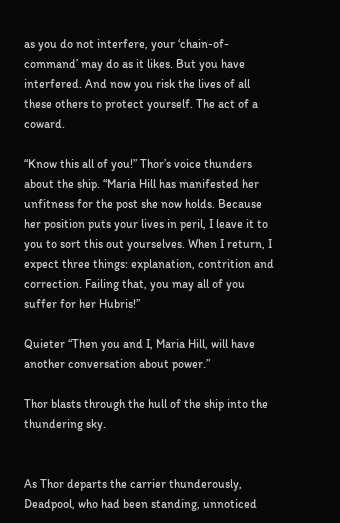as you do not interfere, your ‘chain-of-command’ may do as it likes. But you have interfered. And now you risk the lives of all these others to protect yourself. The act of a coward.

“Know this all of you!” Thor’s voice thunders about the ship. “Maria Hill has manifested her unfitness for the post she now holds. Because her position puts your lives in peril, I leave it to you to sort this out yourselves. When I return, I expect three things: explanation, contrition and correction. Failing that, you may all of you suffer for her Hubris!”

Quieter “Then you and I, Maria Hill, will have another conversation about power.”

Thor blasts through the hull of the ship into the thundering sky.


As Thor departs the carrier thunderously, Deadpool, who had been standing, unnoticed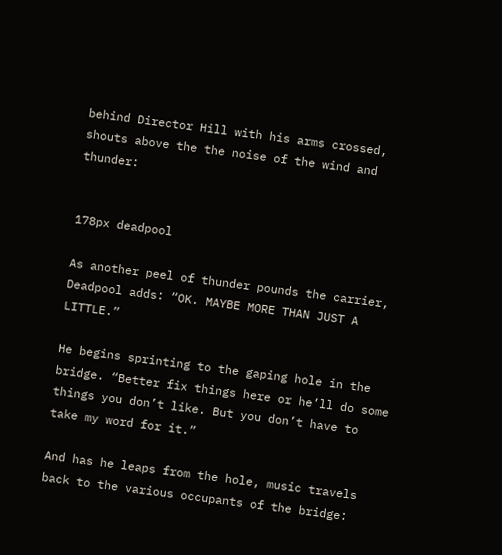behind Director Hill with his arms crossed, shouts above the the noise of the wind and thunder:


178px deadpool

As another peel of thunder pounds the carrier, Deadpool adds: “OK. MAYBE MORE THAN JUST A LITTLE.”

He begins sprinting to the gaping hole in the bridge. “Better fix things here or he’ll do some things you don’t like. But you don’t have to take my word for it.”

And has he leaps from the hole, music travels back to the various occupants of the bridge: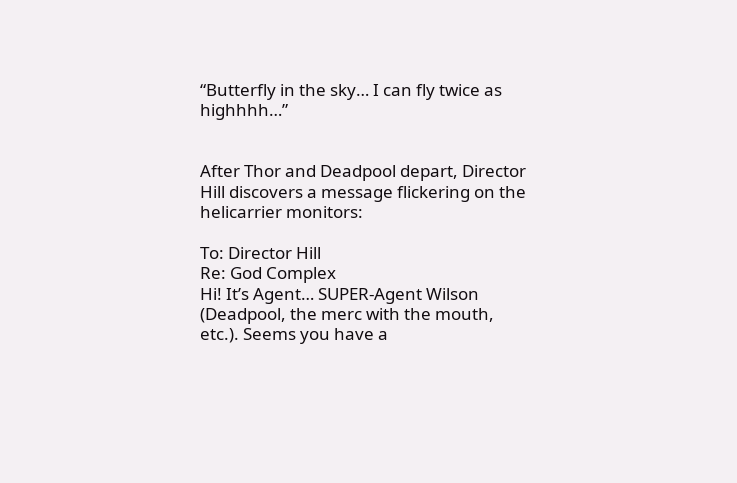“Butterfly in the sky… I can fly twice as highhhh…”


After Thor and Deadpool depart, Director Hill discovers a message flickering on the helicarrier monitors:

To: Director Hill
Re: God Complex
Hi! It’s Agent… SUPER-Agent Wilson (Deadpool, the merc with the mouth, etc.). Seems you have a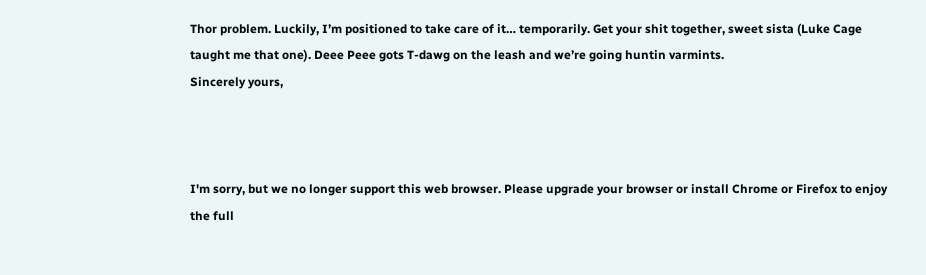Thor problem. Luckily, I’m positioned to take care of it… temporarily. Get your shit together, sweet sista (Luke Cage taught me that one). Deee Peee gots T-dawg on the leash and we’re going huntin varmints.
Sincerely yours,



I'm sorry, but we no longer support this web browser. Please upgrade your browser or install Chrome or Firefox to enjoy the full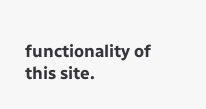functionality of this site.